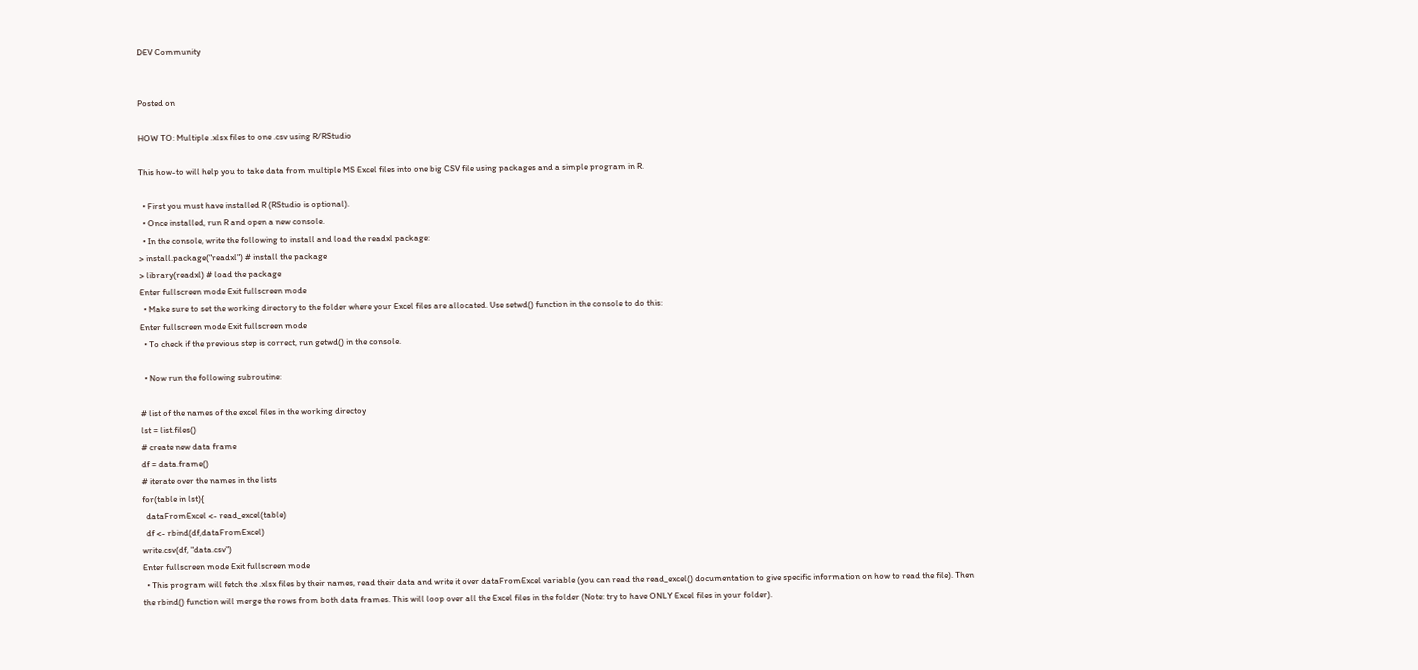DEV Community


Posted on

HOW TO: Multiple .xlsx files to one .csv using R/RStudio

This how-to will help you to take data from multiple MS Excel files into one big CSV file using packages and a simple program in R.

  • First you must have installed R (RStudio is optional).
  • Once installed, run R and open a new console.
  • In the console, write the following to install and load the readxl package:
> install.package("readxl") # install the package
> library(readxl) # load the package
Enter fullscreen mode Exit fullscreen mode
  • Make sure to set the working directory to the folder where your Excel files are allocated. Use setwd() function in the console to do this:
Enter fullscreen mode Exit fullscreen mode
  • To check if the previous step is correct, run getwd() in the console.

  • Now run the following subroutine:

# list of the names of the excel files in the working directoy
lst = list.files()
# create new data frame
df = data.frame()
# iterate over the names in the lists
for(table in lst){
  dataFromExcel <- read_excel(table)
  df <- rbind(df,dataFromExcel)
write.csv(df, "data.csv")
Enter fullscreen mode Exit fullscreen mode
  • This program will fetch the .xlsx files by their names, read their data and write it over dataFromExcel variable (you can read the read_excel() documentation to give specific information on how to read the file). Then the rbind() function will merge the rows from both data frames. This will loop over all the Excel files in the folder (Note: try to have ONLY Excel files in your folder).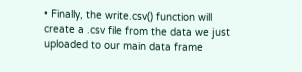• Finally, the write.csv() function will create a .csv file from the data we just uploaded to our main data frame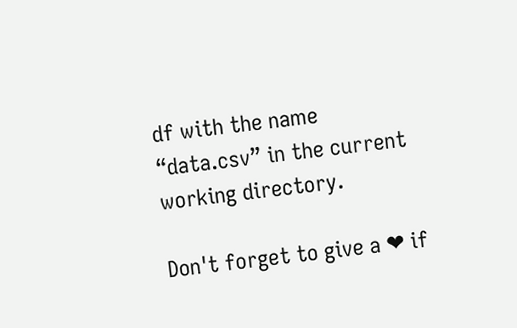df with the name “data.csv” in the current working directory.

Don't forget to give a ❤ if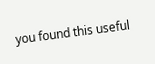you found this useful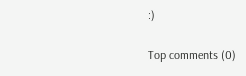:)

Top comments (0)